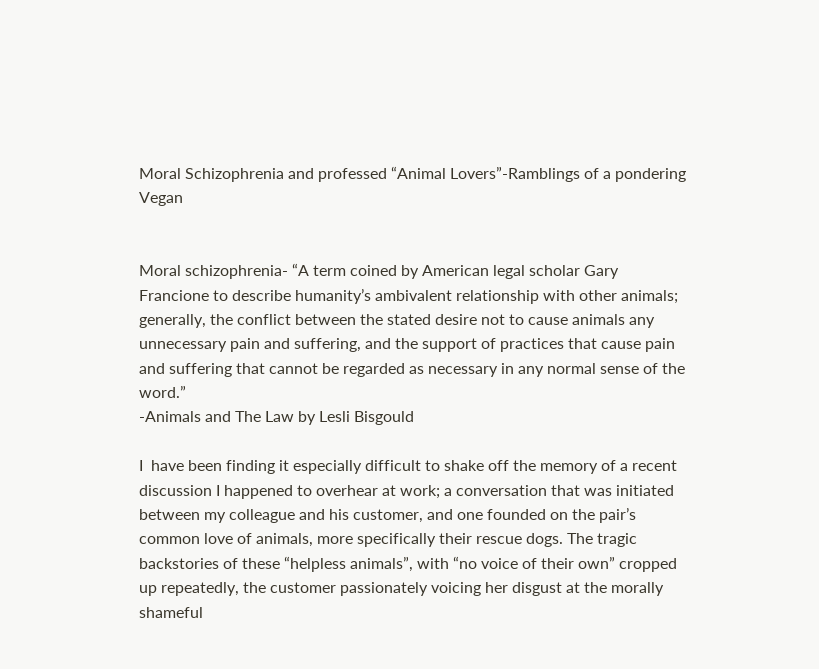Moral Schizophrenia and professed “Animal Lovers”-Ramblings of a pondering Vegan


Moral schizophrenia- “A term coined by American legal scholar Gary Francione to describe humanity’s ambivalent relationship with other animals; generally, the conflict between the stated desire not to cause animals any unnecessary pain and suffering, and the support of practices that cause pain and suffering that cannot be regarded as necessary in any normal sense of the word.”
-Animals and The Law by Lesli Bisgould

I  have been finding it especially difficult to shake off the memory of a recent discussion I happened to overhear at work; a conversation that was initiated between my colleague and his customer, and one founded on the pair’s common love of animals, more specifically their rescue dogs. The tragic backstories of these “helpless animals”, with “no voice of their own” cropped up repeatedly, the customer passionately voicing her disgust at the morally shameful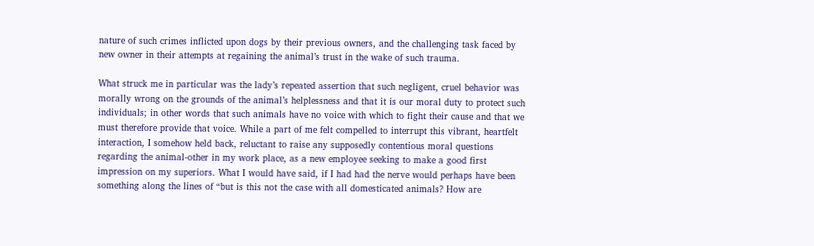nature of such crimes inflicted upon dogs by their previous owners, and the challenging task faced by new owner in their attempts at regaining the animal’s trust in the wake of such trauma.

What struck me in particular was the lady’s repeated assertion that such negligent, cruel behavior was morally wrong on the grounds of the animal’s helplessness and that it is our moral duty to protect such individuals; in other words that such animals have no voice with which to fight their cause and that we must therefore provide that voice. While a part of me felt compelled to interrupt this vibrant, heartfelt interaction, I somehow held back, reluctant to raise any supposedly contentious moral questions regarding the animal-other in my work place, as a new employee seeking to make a good first impression on my superiors. What I would have said, if I had had the nerve would perhaps have been something along the lines of “but is this not the case with all domesticated animals? How are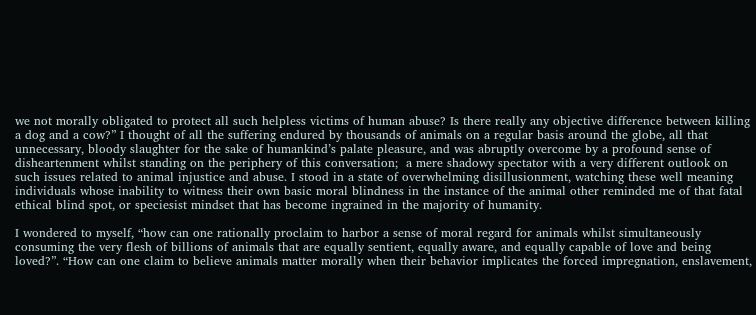we not morally obligated to protect all such helpless victims of human abuse? Is there really any objective difference between killing a dog and a cow?” I thought of all the suffering endured by thousands of animals on a regular basis around the globe, all that unnecessary, bloody slaughter for the sake of humankind’s palate pleasure, and was abruptly overcome by a profound sense of disheartenment whilst standing on the periphery of this conversation;  a mere shadowy spectator with a very different outlook on such issues related to animal injustice and abuse. I stood in a state of overwhelming disillusionment, watching these well meaning individuals whose inability to witness their own basic moral blindness in the instance of the animal other reminded me of that fatal ethical blind spot, or speciesist mindset that has become ingrained in the majority of humanity.

I wondered to myself, “how can one rationally proclaim to harbor a sense of moral regard for animals whilst simultaneously consuming the very flesh of billions of animals that are equally sentient, equally aware, and equally capable of love and being loved?”. “How can one claim to believe animals matter morally when their behavior implicates the forced impregnation, enslavement,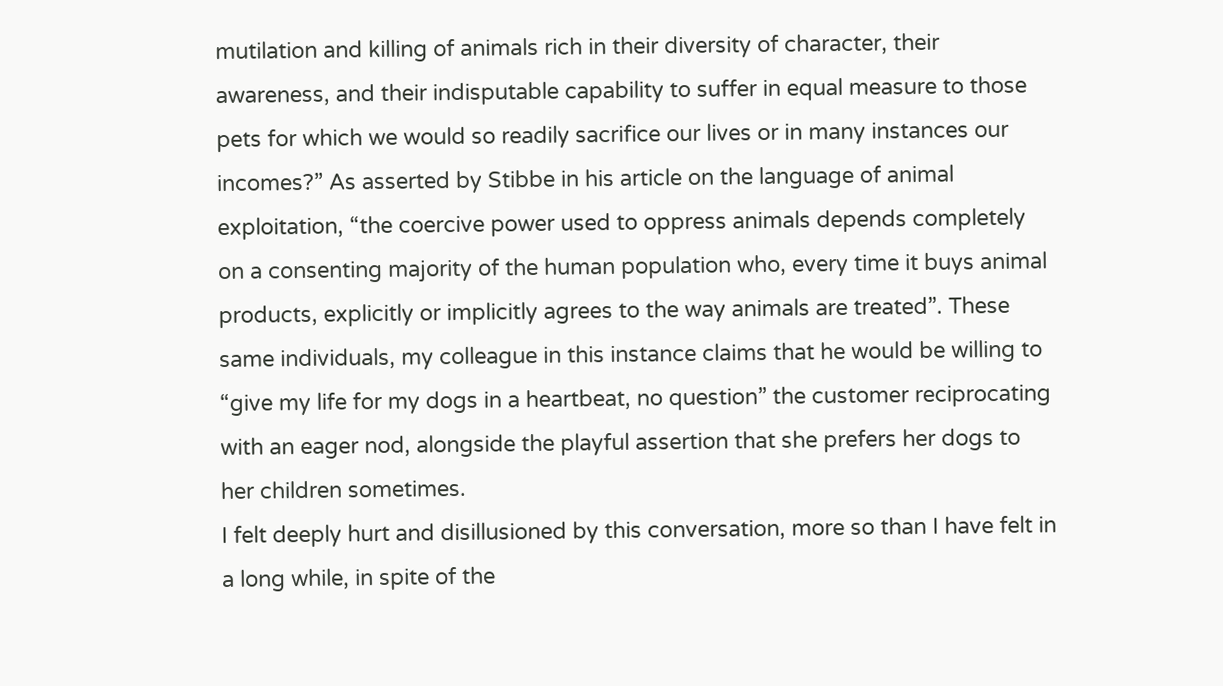mutilation and killing of animals rich in their diversity of character, their awareness, and their indisputable capability to suffer in equal measure to those pets for which we would so readily sacrifice our lives or in many instances our incomes?” As asserted by Stibbe in his article on the language of animal exploitation, “the coercive power used to oppress animals depends completely on a consenting majority of the human population who, every time it buys animal products, explicitly or implicitly agrees to the way animals are treated”. These same individuals, my colleague in this instance claims that he would be willing to “give my life for my dogs in a heartbeat, no question” the customer reciprocating with an eager nod, alongside the playful assertion that she prefers her dogs to her children sometimes.
I felt deeply hurt and disillusioned by this conversation, more so than I have felt in a long while, in spite of the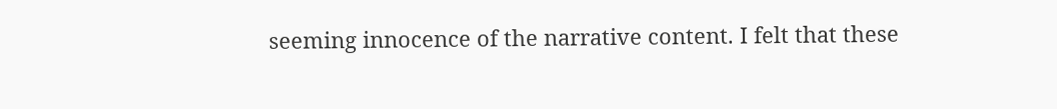seeming innocence of the narrative content. I felt that these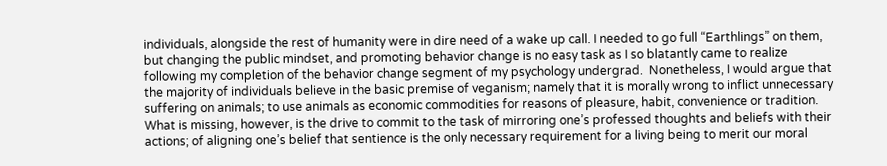individuals, alongside the rest of humanity were in dire need of a wake up call. I needed to go full “Earthlings” on them, but changing the public mindset, and promoting behavior change is no easy task as I so blatantly came to realize following my completion of the behavior change segment of my psychology undergrad.  Nonetheless, I would argue that the majority of individuals believe in the basic premise of veganism; namely that it is morally wrong to inflict unnecessary suffering on animals; to use animals as economic commodities for reasons of pleasure, habit, convenience or tradition. What is missing, however, is the drive to commit to the task of mirroring one’s professed thoughts and beliefs with their actions; of aligning one’s belief that sentience is the only necessary requirement for a living being to merit our moral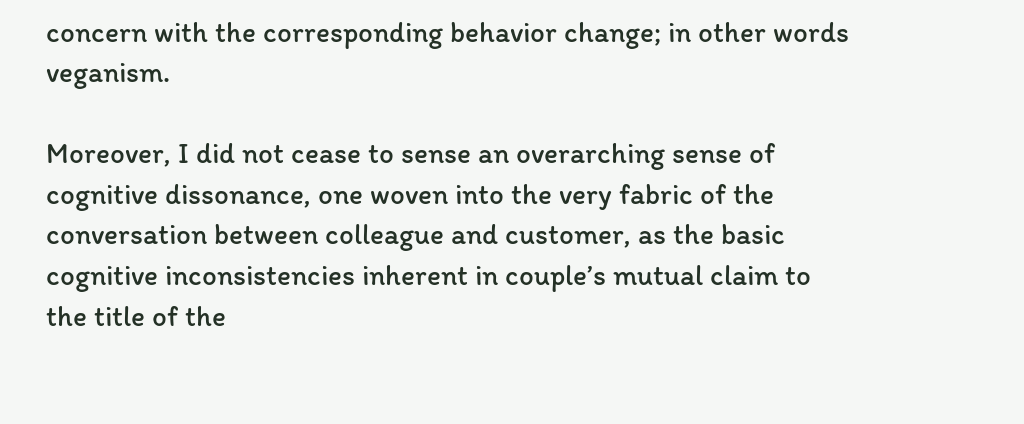concern with the corresponding behavior change; in other words veganism.

Moreover, I did not cease to sense an overarching sense of cognitive dissonance, one woven into the very fabric of the conversation between colleague and customer, as the basic cognitive inconsistencies inherent in couple’s mutual claim to the title of the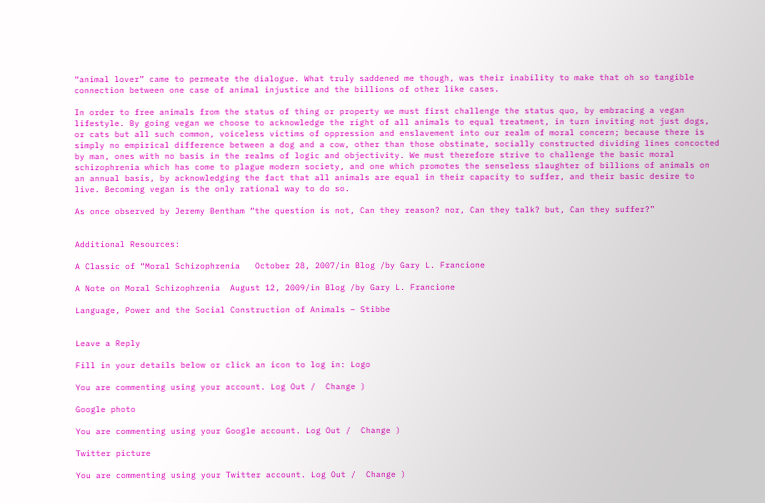“animal lover” came to permeate the dialogue. What truly saddened me though, was their inability to make that oh so tangible connection between one case of animal injustice and the billions of other like cases.

In order to free animals from the status of thing or property we must first challenge the status quo, by embracing a vegan lifestyle. By going vegan we choose to acknowledge the right of all animals to equal treatment, in turn inviting not just dogs, or cats but all such common, voiceless victims of oppression and enslavement into our realm of moral concern; because there is simply no empirical difference between a dog and a cow, other than those obstinate, socially constructed dividing lines concocted by man, ones with no basis in the realms of logic and objectivity. We must therefore strive to challenge the basic moral schizophrenia which has come to plague modern society, and one which promotes the senseless slaughter of billions of animals on an annual basis, by acknowledging the fact that all animals are equal in their capacity to suffer, and their basic desire to live. Becoming vegan is the only rational way to do so.

As once observed by Jeremy Bentham “the question is not, Can they reason? nor, Can they talk? but, Can they suffer?”


Additional Resources:

A Classic of “Moral Schizophrenia   October 28, 2007/in Blog /by Gary L. Francione

A Note on Moral Schizophrenia  August 12, 2009/in Blog /by Gary L. Francione

Language, Power and the Social Construction of Animals – Stibbe


Leave a Reply

Fill in your details below or click an icon to log in: Logo

You are commenting using your account. Log Out /  Change )

Google photo

You are commenting using your Google account. Log Out /  Change )

Twitter picture

You are commenting using your Twitter account. Log Out /  Change )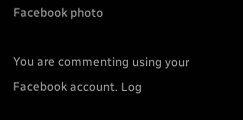Facebook photo

You are commenting using your Facebook account. Log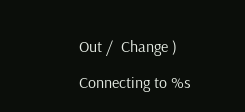Out /  Change )

Connecting to %s